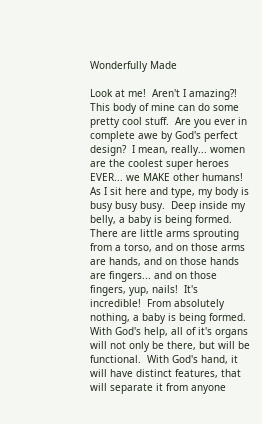Wonderfully Made

Look at me!  Aren't I amazing?!  This body of mine can do some pretty cool stuff.  Are you ever in complete awe by God's perfect design?  I mean, really... women are the coolest super heroes EVER... we MAKE other humans!
As I sit here and type, my body is busy busy busy.  Deep inside my belly, a baby is being formed.  There are little arms sprouting from a torso, and on those arms are hands, and on those hands are fingers... and on those fingers, yup, nails!  It's incredible!  From absolutely nothing, a baby is being formed.  With God's help, all of it's organs will not only be there, but will be functional.  With God's hand, it will have distinct features, that will separate it from anyone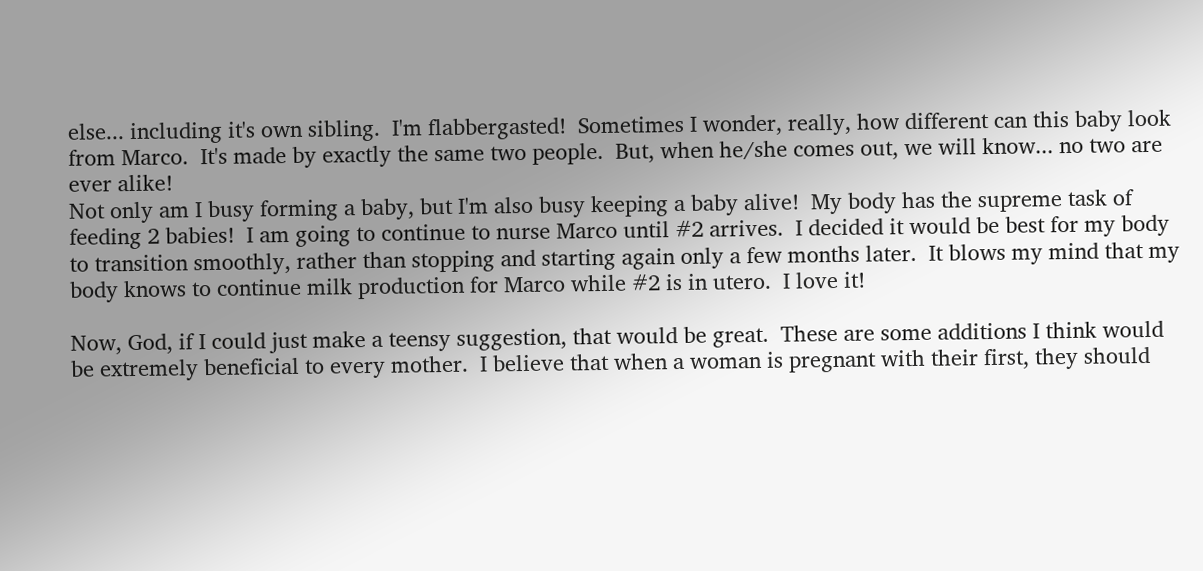else... including it's own sibling.  I'm flabbergasted!  Sometimes I wonder, really, how different can this baby look from Marco.  It's made by exactly the same two people.  But, when he/she comes out, we will know... no two are ever alike!
Not only am I busy forming a baby, but I'm also busy keeping a baby alive!  My body has the supreme task of feeding 2 babies!  I am going to continue to nurse Marco until #2 arrives.  I decided it would be best for my body to transition smoothly, rather than stopping and starting again only a few months later.  It blows my mind that my body knows to continue milk production for Marco while #2 is in utero.  I love it!

Now, God, if I could just make a teensy suggestion, that would be great.  These are some additions I think would be extremely beneficial to every mother.  I believe that when a woman is pregnant with their first, they should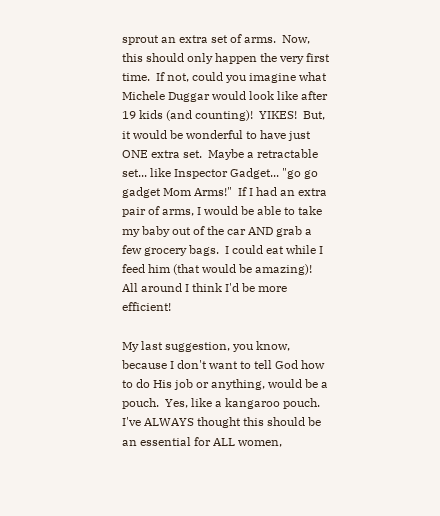sprout an extra set of arms.  Now, this should only happen the very first time.  If not, could you imagine what Michele Duggar would look like after 19 kids (and counting)!  YIKES!  But, it would be wonderful to have just ONE extra set.  Maybe a retractable set... like Inspector Gadget... "go go gadget Mom Arms!"  If I had an extra pair of arms, I would be able to take my baby out of the car AND grab a few grocery bags.  I could eat while I feed him (that would be amazing)!  All around I think I'd be more efficient!

My last suggestion, you know, because I don't want to tell God how to do His job or anything, would be a pouch.  Yes, like a kangaroo pouch.   I've ALWAYS thought this should be an essential for ALL women,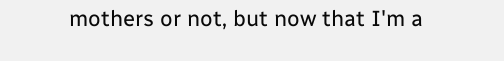mothers or not, but now that I'm a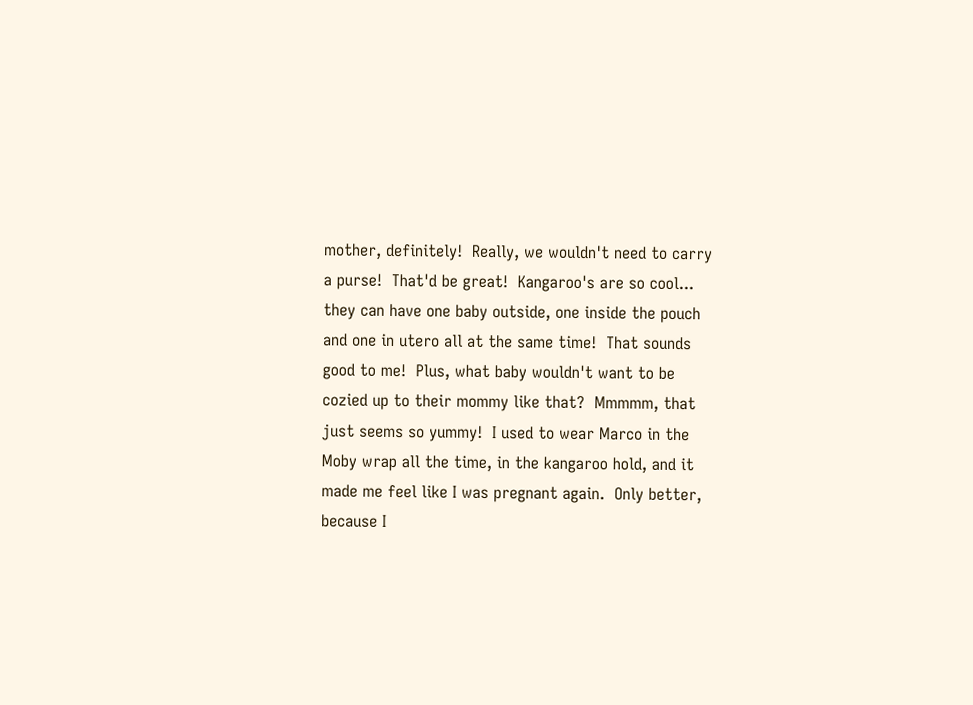mother, definitely!  Really, we wouldn't need to carry a purse!  That'd be great!  Kangaroo's are so cool... they can have one baby outside, one inside the pouch and one in utero all at the same time!  That sounds good to me!  Plus, what baby wouldn't want to be cozied up to their mommy like that?  Mmmmm, that just seems so yummy!  I used to wear Marco in the Moby wrap all the time, in the kangaroo hold, and it made me feel like I was pregnant again.  Only better, because I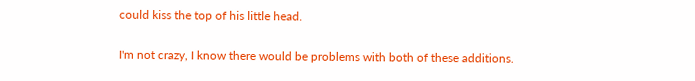could kiss the top of his little head.

I'm not crazy, I know there would be problems with both of these additions.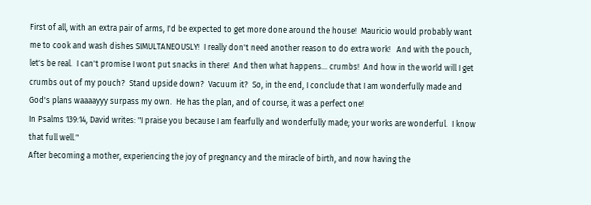First of all, with an extra pair of arms, I'd be expected to get more done around the house!  Mauricio would probably want me to cook and wash dishes SIMULTANEOUSLY!  I really don't need another reason to do extra work!   And with the pouch, let's be real.  I can't promise I wont put snacks in there!  And then what happens... crumbs!  And how in the world will I get crumbs out of my pouch?  Stand upside down?  Vacuum it?  So, in the end, I conclude that I am wonderfully made and God's plans waaaayyy surpass my own.  He has the plan, and of course, it was a perfect one!
In Psalms 139:14, David writes: "I praise you because I am fearfully and wonderfully made; your works are wonderful.  I know that full well."
After becoming a mother, experiencing the joy of pregnancy and the miracle of birth, and now having the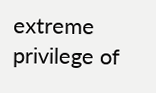extreme privilege of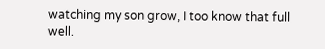watching my son grow, I too know that full well.